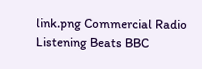link.png Commercial Radio Listening Beats BBC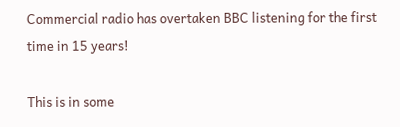Commercial radio has overtaken BBC listening for the first time in 15 years!

This is in some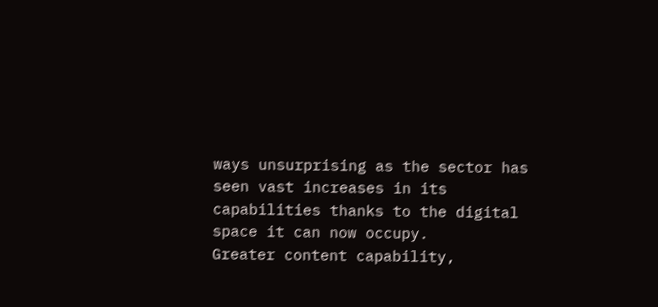ways unsurprising as the sector has seen vast increases in its capabilities thanks to the digital space it can now occupy.
Greater content capability,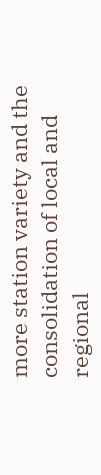more station variety and the consolidation of local and regional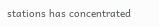stations has concentrated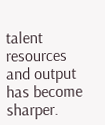talent resources and output has become sharper.